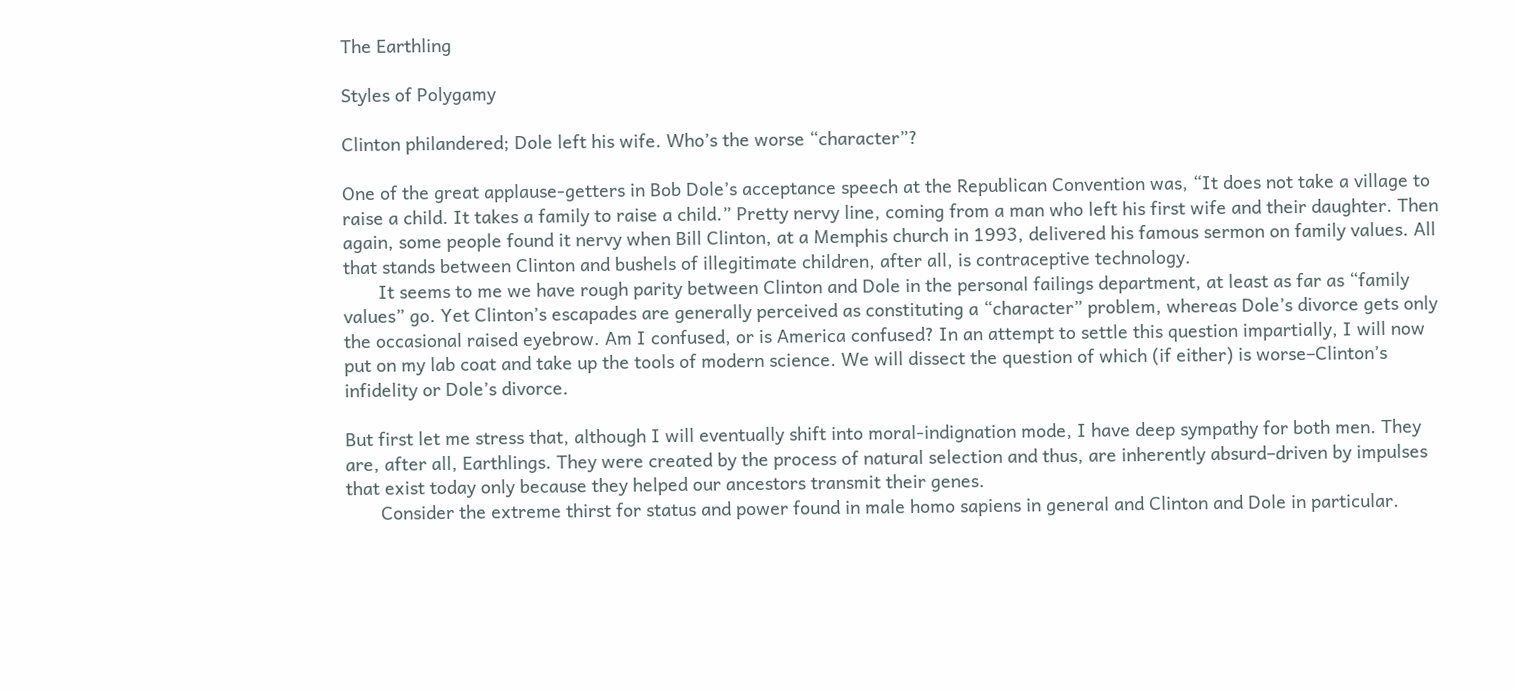The Earthling

Styles of Polygamy

Clinton philandered; Dole left his wife. Who’s the worse “character”?

One of the great applause-getters in Bob Dole’s acceptance speech at the Republican Convention was, “It does not take a village to raise a child. It takes a family to raise a child.” Pretty nervy line, coming from a man who left his first wife and their daughter. Then again, some people found it nervy when Bill Clinton, at a Memphis church in 1993, delivered his famous sermon on family values. All that stands between Clinton and bushels of illegitimate children, after all, is contraceptive technology.
       It seems to me we have rough parity between Clinton and Dole in the personal failings department, at least as far as “family values” go. Yet Clinton’s escapades are generally perceived as constituting a “character” problem, whereas Dole’s divorce gets only the occasional raised eyebrow. Am I confused, or is America confused? In an attempt to settle this question impartially, I will now put on my lab coat and take up the tools of modern science. We will dissect the question of which (if either) is worse–Clinton’s infidelity or Dole’s divorce.

But first let me stress that, although I will eventually shift into moral-indignation mode, I have deep sympathy for both men. They are, after all, Earthlings. They were created by the process of natural selection and thus, are inherently absurd–driven by impulses that exist today only because they helped our ancestors transmit their genes.
       Consider the extreme thirst for status and power found in male homo sapiens in general and Clinton and Dole in particular.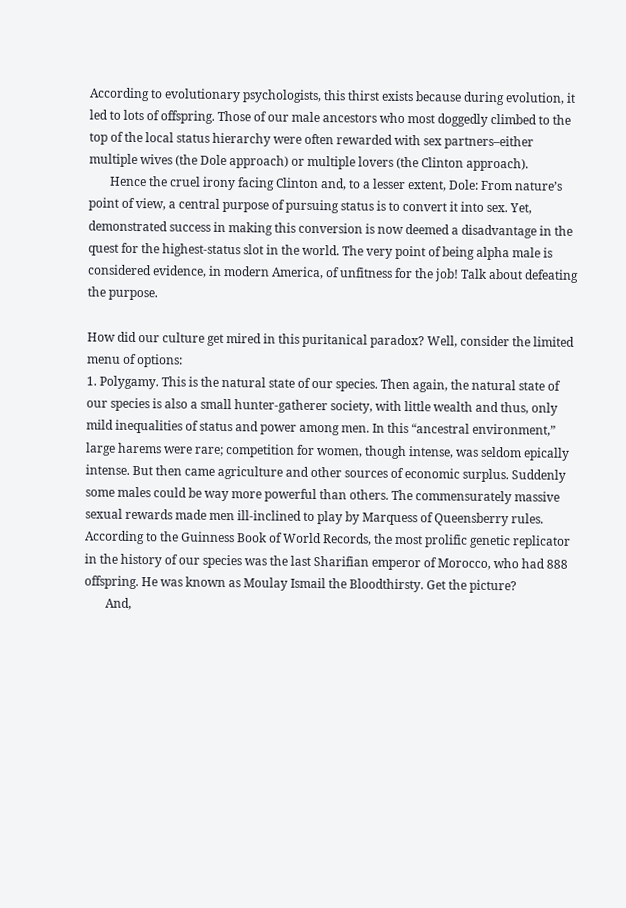According to evolutionary psychologists, this thirst exists because during evolution, it led to lots of offspring. Those of our male ancestors who most doggedly climbed to the top of the local status hierarchy were often rewarded with sex partners–either multiple wives (the Dole approach) or multiple lovers (the Clinton approach).
       Hence the cruel irony facing Clinton and, to a lesser extent, Dole: From nature’s point of view, a central purpose of pursuing status is to convert it into sex. Yet, demonstrated success in making this conversion is now deemed a disadvantage in the quest for the highest-status slot in the world. The very point of being alpha male is considered evidence, in modern America, of unfitness for the job! Talk about defeating the purpose.

How did our culture get mired in this puritanical paradox? Well, consider the limited menu of options:
1. Polygamy. This is the natural state of our species. Then again, the natural state of our species is also a small hunter-gatherer society, with little wealth and thus, only mild inequalities of status and power among men. In this “ancestral environment,” large harems were rare; competition for women, though intense, was seldom epically intense. But then came agriculture and other sources of economic surplus. Suddenly some males could be way more powerful than others. The commensurately massive sexual rewards made men ill-inclined to play by Marquess of Queensberry rules. According to the Guinness Book of World Records, the most prolific genetic replicator in the history of our species was the last Sharifian emperor of Morocco, who had 888 offspring. He was known as Moulay Ismail the Bloodthirsty. Get the picture?
       And,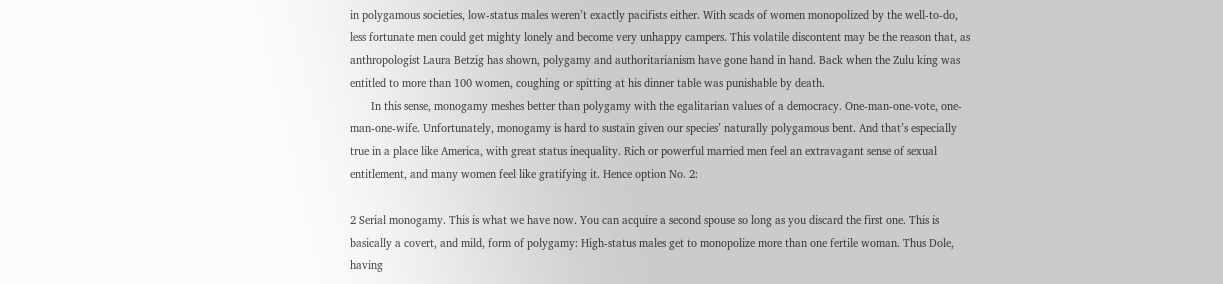in polygamous societies, low-status males weren’t exactly pacifists either. With scads of women monopolized by the well-to-do, less fortunate men could get mighty lonely and become very unhappy campers. This volatile discontent may be the reason that, as anthropologist Laura Betzig has shown, polygamy and authoritarianism have gone hand in hand. Back when the Zulu king was entitled to more than 100 women, coughing or spitting at his dinner table was punishable by death.
       In this sense, monogamy meshes better than polygamy with the egalitarian values of a democracy. One-man-one-vote, one-man-one-wife. Unfortunately, monogamy is hard to sustain given our species’ naturally polygamous bent. And that’s especially true in a place like America, with great status inequality. Rich or powerful married men feel an extravagant sense of sexual entitlement, and many women feel like gratifying it. Hence option No. 2:

2 Serial monogamy. This is what we have now. You can acquire a second spouse so long as you discard the first one. This is basically a covert, and mild, form of polygamy: High-status males get to monopolize more than one fertile woman. Thus Dole, having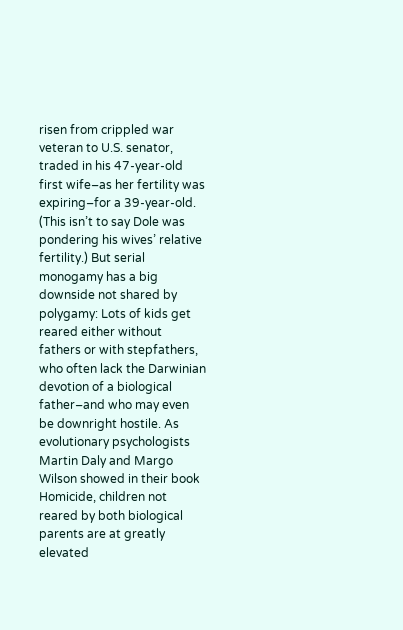risen from crippled war veteran to U.S. senator, traded in his 47-year-old first wife–as her fertility was expiring–for a 39-year-old. (This isn’t to say Dole was pondering his wives’ relative fertility.) But serial monogamy has a big downside not shared by polygamy: Lots of kids get reared either without fathers or with stepfathers, who often lack the Darwinian devotion of a biological father–and who may even be downright hostile. As evolutionary psychologists Martin Daly and Margo Wilson showed in their book Homicide, children not reared by both biological parents are at greatly elevated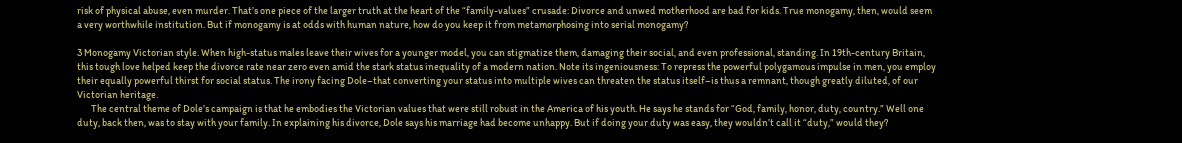risk of physical abuse, even murder. That’s one piece of the larger truth at the heart of the “family-values” crusade: Divorce and unwed motherhood are bad for kids. True monogamy, then, would seem a very worthwhile institution. But if monogamy is at odds with human nature, how do you keep it from metamorphosing into serial monogamy?

3 Monogamy Victorian style. When high-status males leave their wives for a younger model, you can stigmatize them, damaging their social, and even professional, standing. In 19th-century Britain, this tough love helped keep the divorce rate near zero even amid the stark status inequality of a modern nation. Note its ingeniousness: To repress the powerful polygamous impulse in men, you employ their equally powerful thirst for social status. The irony facing Dole–that converting your status into multiple wives can threaten the status itself–is thus a remnant, though greatly diluted, of our Victorian heritage.
       The central theme of Dole’s campaign is that he embodies the Victorian values that were still robust in the America of his youth. He says he stands for “God, family, honor, duty, country.” Well one duty, back then, was to stay with your family. In explaining his divorce, Dole says his marriage had become unhappy. But if doing your duty was easy, they wouldn’t call it “duty,” would they?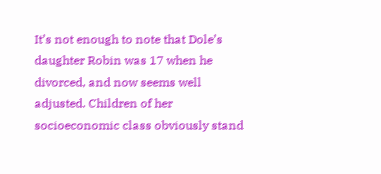It’s not enough to note that Dole’s daughter Robin was 17 when he divorced, and now seems well adjusted. Children of her socioeconomic class obviously stand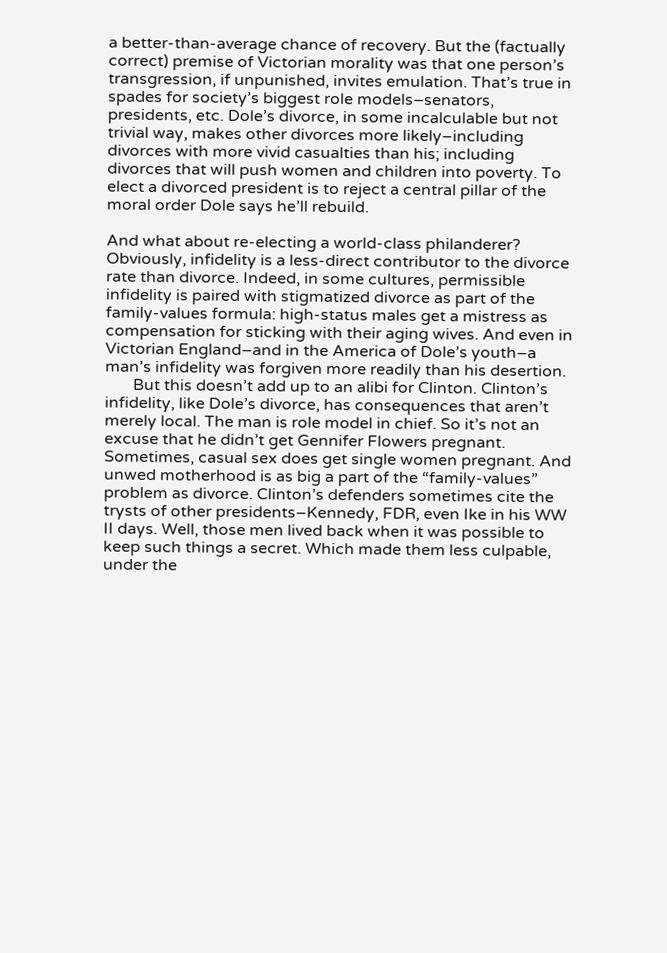a better-than-average chance of recovery. But the (factually correct) premise of Victorian morality was that one person’s transgression, if unpunished, invites emulation. That’s true in spades for society’s biggest role models–senators, presidents, etc. Dole’s divorce, in some incalculable but not trivial way, makes other divorces more likely–including divorces with more vivid casualties than his; including divorces that will push women and children into poverty. To elect a divorced president is to reject a central pillar of the moral order Dole says he’ll rebuild.

And what about re-electing a world-class philanderer? Obviously, infidelity is a less-direct contributor to the divorce rate than divorce. Indeed, in some cultures, permissible infidelity is paired with stigmatized divorce as part of the family-values formula: high-status males get a mistress as compensation for sticking with their aging wives. And even in Victorian England–and in the America of Dole’s youth–a man’s infidelity was forgiven more readily than his desertion.
       But this doesn’t add up to an alibi for Clinton. Clinton’s infidelity, like Dole’s divorce, has consequences that aren’t merely local. The man is role model in chief. So it’s not an excuse that he didn’t get Gennifer Flowers pregnant. Sometimes, casual sex does get single women pregnant. And unwed motherhood is as big a part of the “family-values” problem as divorce. Clinton’s defenders sometimes cite the trysts of other presidents–Kennedy, FDR, even Ike in his WW II days. Well, those men lived back when it was possible to keep such things a secret. Which made them less culpable, under the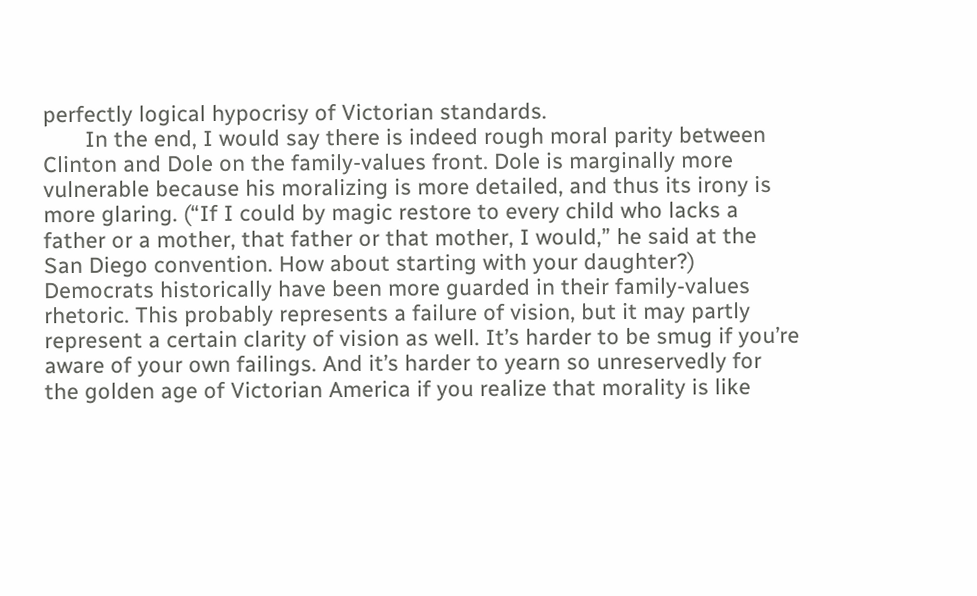perfectly logical hypocrisy of Victorian standards.
       In the end, I would say there is indeed rough moral parity between Clinton and Dole on the family-values front. Dole is marginally more vulnerable because his moralizing is more detailed, and thus its irony is more glaring. (“If I could by magic restore to every child who lacks a father or a mother, that father or that mother, I would,” he said at the San Diego convention. How about starting with your daughter?) Democrats historically have been more guarded in their family-values rhetoric. This probably represents a failure of vision, but it may partly represent a certain clarity of vision as well. It’s harder to be smug if you’re aware of your own failings. And it’s harder to yearn so unreservedly for the golden age of Victorian America if you realize that morality is like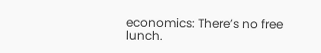economics: There’s no free lunch.